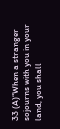33 (A)“When a stranger sojourns with you in your land, you shall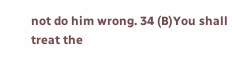not do him wrong. 34 (B)You shall treat the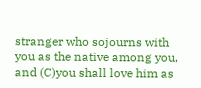stranger who sojourns with you as the native among you, and (C)you shall love him as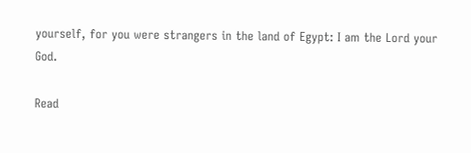yourself, for you were strangers in the land of Egypt: I am the Lord your God.

Read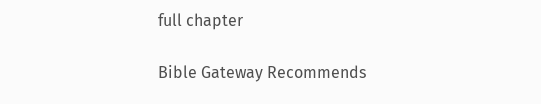full chapter

Bible Gateway Recommends